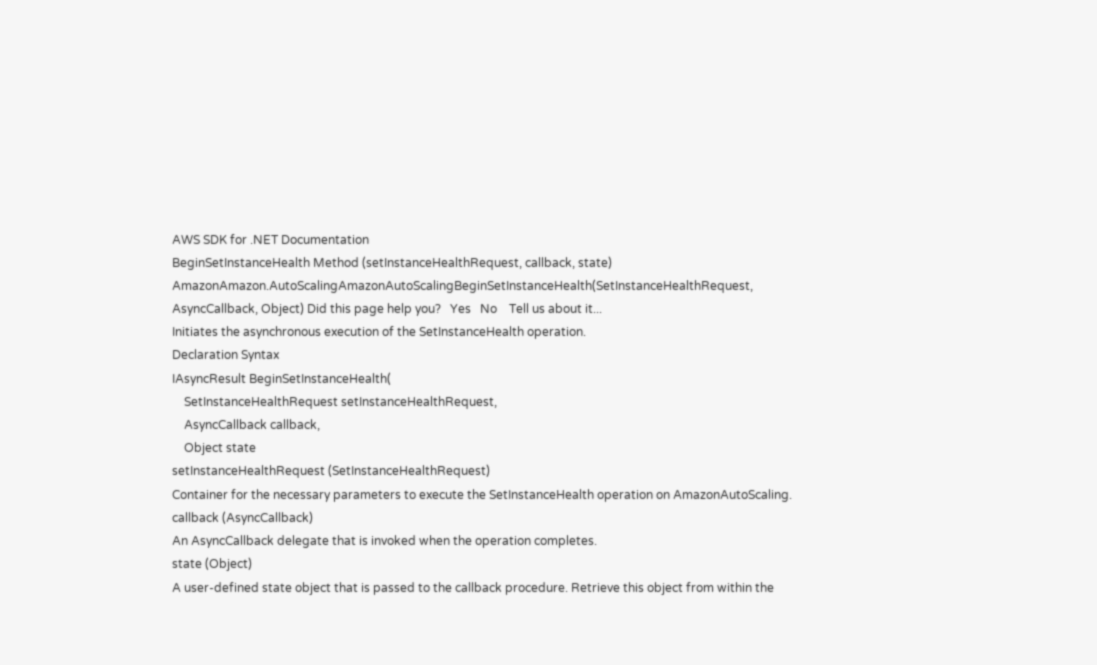AWS SDK for .NET Documentation
BeginSetInstanceHealth Method (setInstanceHealthRequest, callback, state)
AmazonAmazon.AutoScalingAmazonAutoScalingBeginSetInstanceHealth(SetInstanceHealthRequest, AsyncCallback, Object) Did this page help you?   Yes   No    Tell us about it...
Initiates the asynchronous execution of the SetInstanceHealth operation.
Declaration Syntax
IAsyncResult BeginSetInstanceHealth(
    SetInstanceHealthRequest setInstanceHealthRequest,
    AsyncCallback callback,
    Object state
setInstanceHealthRequest (SetInstanceHealthRequest)
Container for the necessary parameters to execute the SetInstanceHealth operation on AmazonAutoScaling.
callback (AsyncCallback)
An AsyncCallback delegate that is invoked when the operation completes.
state (Object)
A user-defined state object that is passed to the callback procedure. Retrieve this object from within the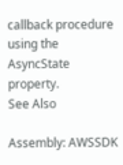callback procedure using the AsyncState property.
See Also

Assembly: AWSSDK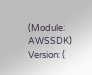(Module: AWSSDK) Version: (